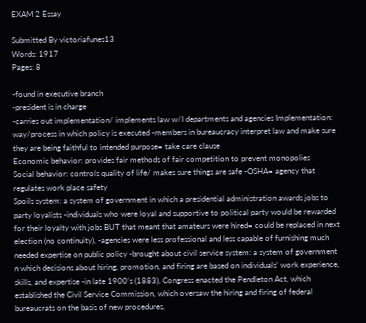EXAM 2 Essay

Submitted By victoriafunes13
Words: 1917
Pages: 8

-found in executive branch
-president is in charge
-carries out implementation/ implements law w/I departments and agencies Implementation: way/process in which policy is executed -members in bureaucracy interpret law and make sure they are being faithful to intended purpose= take care clause
Economic behavior: provides fair methods of fair competition to prevent monopolies
Social behavior: controls quality of life/ makes sure things are safe -OSHA= agency that regulates work place safety
Spoils system: a system of government in which a presidential administration awards jobs to party loyalists -individuals who were loyal and supportive to political party would be rewarded for their loyalty with jobs BUT that meant that amateurs were hired= could be replaced in next election (no continuity), -agencies were less professional and less capable of furnishing much needed expertise on public policy -brought about civil service system: a system of government n which decisions about hiring, promotion, and firing are based on individuals’ work experience, skills, and expertise -in late 1900’s (1883), Congress enacted the Pendleton Act, which established the Civil Service Commission, which oversaw the hiring and firing of federal bureaucrats on the basis of new procedures,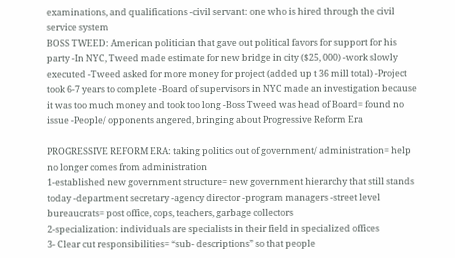examinations, and qualifications -civil servant: one who is hired through the civil service system
BOSS TWEED: American politician that gave out political favors for support for his party -In NYC, Tweed made estimate for new bridge in city ($25, 000) -work slowly executed -Tweed asked for more money for project (added up t 36 mill total) -Project took 6-7 years to complete -Board of supervisors in NYC made an investigation because it was too much money and took too long -Boss Tweed was head of Board= found no issue -People/ opponents angered, bringing about Progressive Reform Era

PROGRESSIVE REFORM ERA: taking politics out of government/ administration= help no longer comes from administration
1-established new government structure= new government hierarchy that still stands today -department secretary -agency director -program managers -street level bureaucrats= post office, cops, teachers, garbage collectors
2-specialization: individuals are specialists in their field in specialized offices
3- Clear cut responsibilities= “sub- descriptions” so that people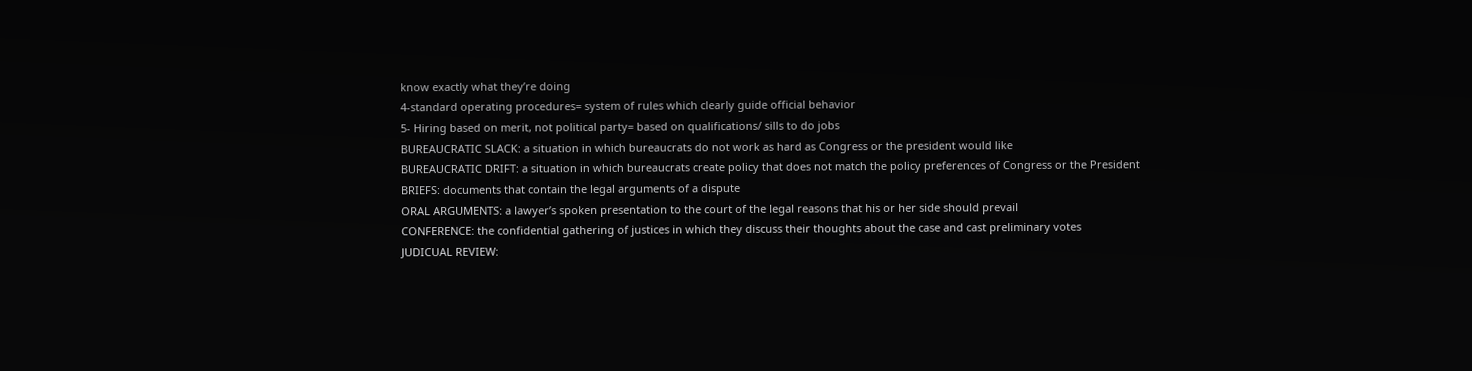know exactly what they’re doing
4-standard operating procedures= system of rules which clearly guide official behavior
5- Hiring based on merit, not political party= based on qualifications/ sills to do jobs
BUREAUCRATIC SLACK: a situation in which bureaucrats do not work as hard as Congress or the president would like
BUREAUCRATIC DRIFT: a situation in which bureaucrats create policy that does not match the policy preferences of Congress or the President
BRIEFS: documents that contain the legal arguments of a dispute
ORAL ARGUMENTS: a lawyer’s spoken presentation to the court of the legal reasons that his or her side should prevail
CONFERENCE: the confidential gathering of justices in which they discuss their thoughts about the case and cast preliminary votes
JUDICUAL REVIEW: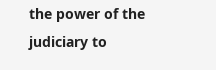the power of the judiciary to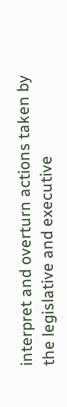interpret and overturn actions taken by the legislative and executive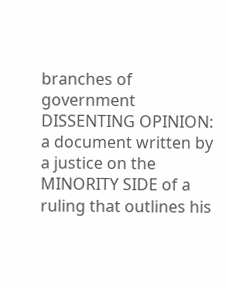branches of government
DISSENTING OPINION: a document written by a justice on the MINORITY SIDE of a ruling that outlines his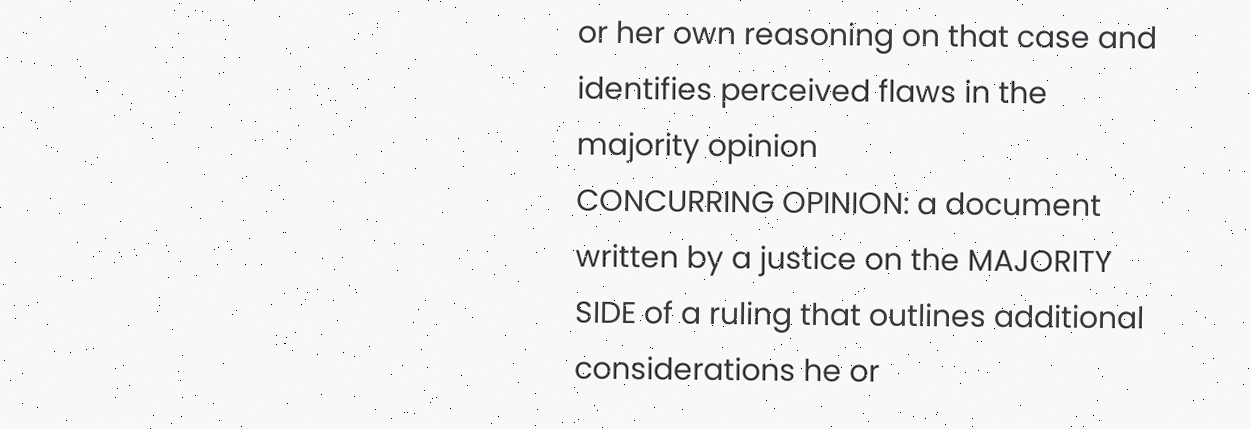or her own reasoning on that case and identifies perceived flaws in the majority opinion
CONCURRING OPINION: a document written by a justice on the MAJORITY SIDE of a ruling that outlines additional considerations he or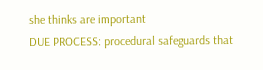she thinks are important
DUE PROCESS: procedural safeguards that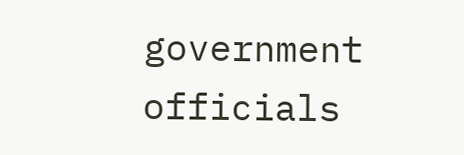government officials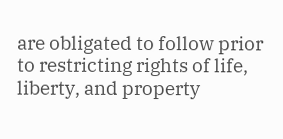are obligated to follow prior to restricting rights of life, liberty, and property